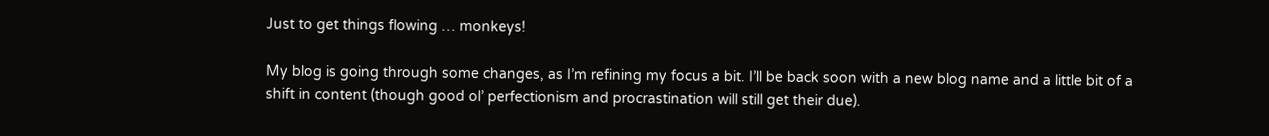Just to get things flowing … monkeys!

My blog is going through some changes, as I’m refining my focus a bit. I’ll be back soon with a new blog name and a little bit of a shift in content (though good ol’ perfectionism and procrastination will still get their due).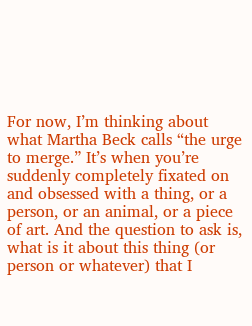For now, I’m thinking about what Martha Beck calls “the urge to merge.” It’s when you’re suddenly completely fixated on and obsessed with a thing, or a person, or an animal, or a piece of art. And the question to ask is, what is it about this thing (or person or whatever) that I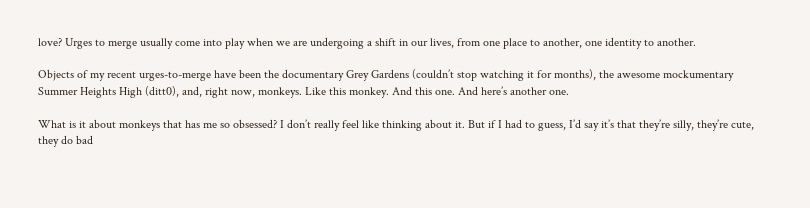love? Urges to merge usually come into play when we are undergoing a shift in our lives, from one place to another, one identity to another.

Objects of my recent urges-to-merge have been the documentary Grey Gardens (couldn’t stop watching it for months), the awesome mockumentary Summer Heights High (ditt0), and, right now, monkeys. Like this monkey. And this one. And here’s another one.

What is it about monkeys that has me so obsessed? I don’t really feel like thinking about it. But if I had to guess, I’d say it’s that they’re silly, they’re cute, they do bad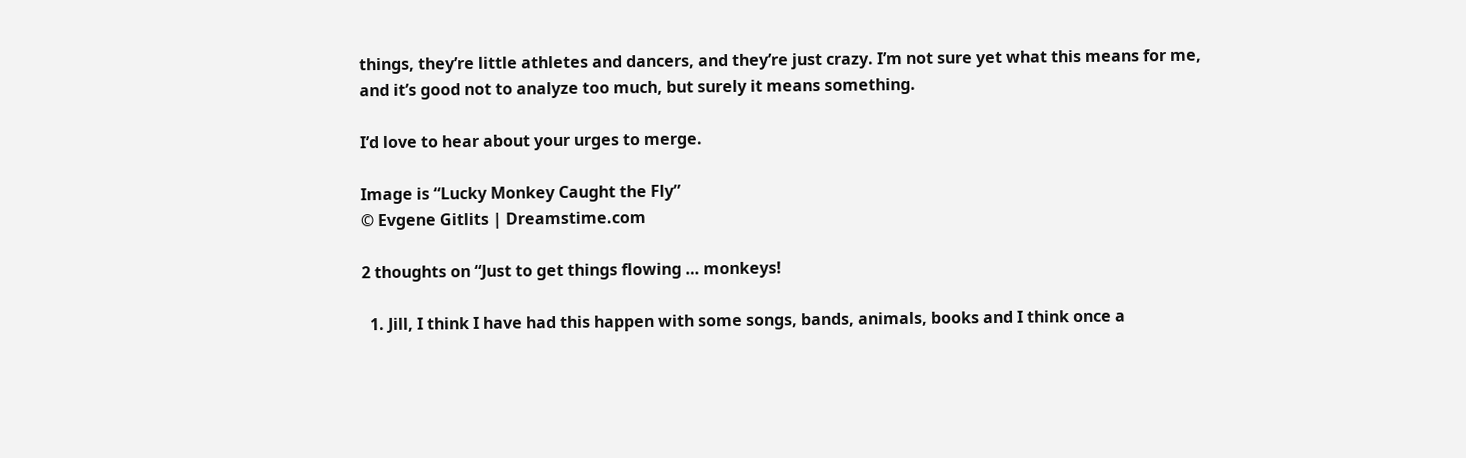things, they’re little athletes and dancers, and they’re just crazy. I’m not sure yet what this means for me, and it’s good not to analyze too much, but surely it means something.

I’d love to hear about your urges to merge.

Image is “Lucky Monkey Caught the Fly”
© Evgene Gitlits | Dreamstime.com

2 thoughts on “Just to get things flowing … monkeys!

  1. Jill, I think I have had this happen with some songs, bands, animals, books and I think once a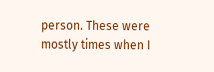person. These were mostly times when I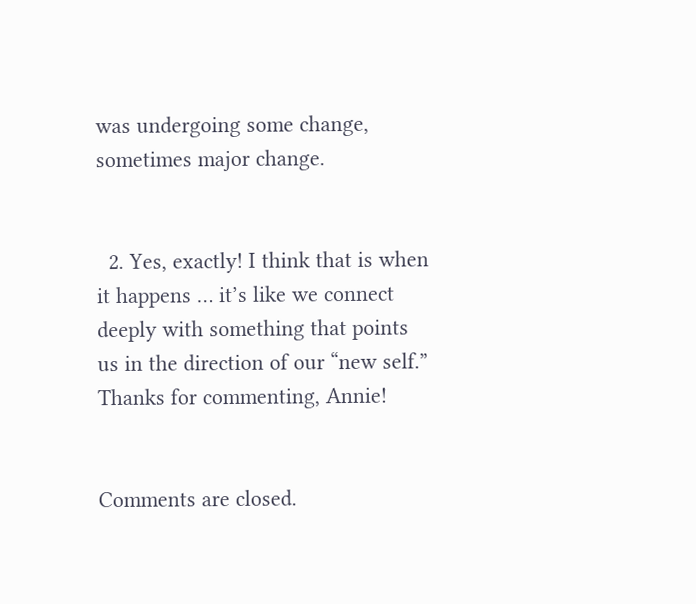was undergoing some change, sometimes major change.


  2. Yes, exactly! I think that is when it happens … it’s like we connect deeply with something that points us in the direction of our “new self.” Thanks for commenting, Annie!


Comments are closed.